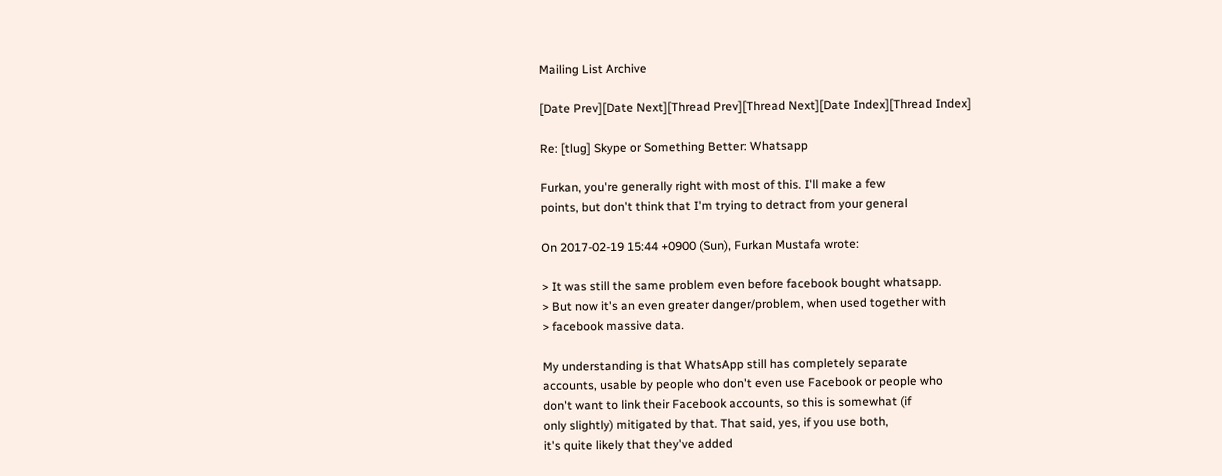Mailing List Archive

[Date Prev][Date Next][Thread Prev][Thread Next][Date Index][Thread Index]

Re: [tlug] Skype or Something Better: Whatsapp

Furkan, you're generally right with most of this. I'll make a few
points, but don't think that I'm trying to detract from your general

On 2017-02-19 15:44 +0900 (Sun), Furkan Mustafa wrote:

> It was still the same problem even before facebook bought whatsapp.
> But now it's an even greater danger/problem, when used together with
> facebook massive data.

My understanding is that WhatsApp still has completely separate
accounts, usable by people who don't even use Facebook or people who
don't want to link their Facebook accounts, so this is somewhat (if
only slightly) mitigated by that. That said, yes, if you use both,
it's quite likely that they've added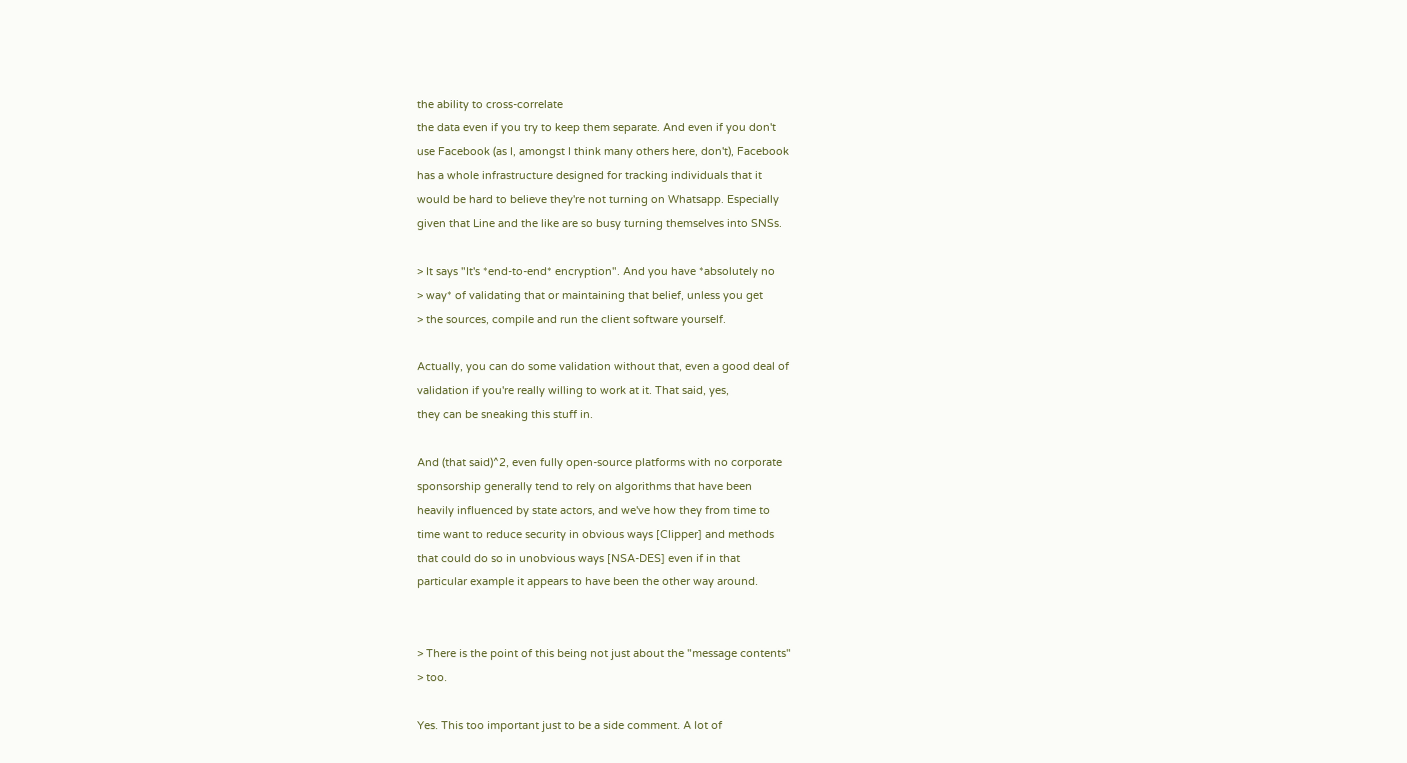the ability to cross-correlate
the data even if you try to keep them separate. And even if you don't
use Facebook (as I, amongst I think many others here, don't), Facebook
has a whole infrastructure designed for tracking individuals that it
would be hard to believe they're not turning on Whatsapp. Especially
given that Line and the like are so busy turning themselves into SNSs.

> It says "It's *end-to-end* encryption". And you have *absolutely no
> way* of validating that or maintaining that belief, unless you get
> the sources, compile and run the client software yourself.

Actually, you can do some validation without that, even a good deal of
validation if you're really willing to work at it. That said, yes,
they can be sneaking this stuff in.

And (that said)^2, even fully open-source platforms with no corporate
sponsorship generally tend to rely on algorithms that have been
heavily influenced by state actors, and we've how they from time to
time want to reduce security in obvious ways [Clipper] and methods
that could do so in unobvious ways [NSA-DES] even if in that
particular example it appears to have been the other way around.


> There is the point of this being not just about the "message contents"
> too.

Yes. This too important just to be a side comment. A lot of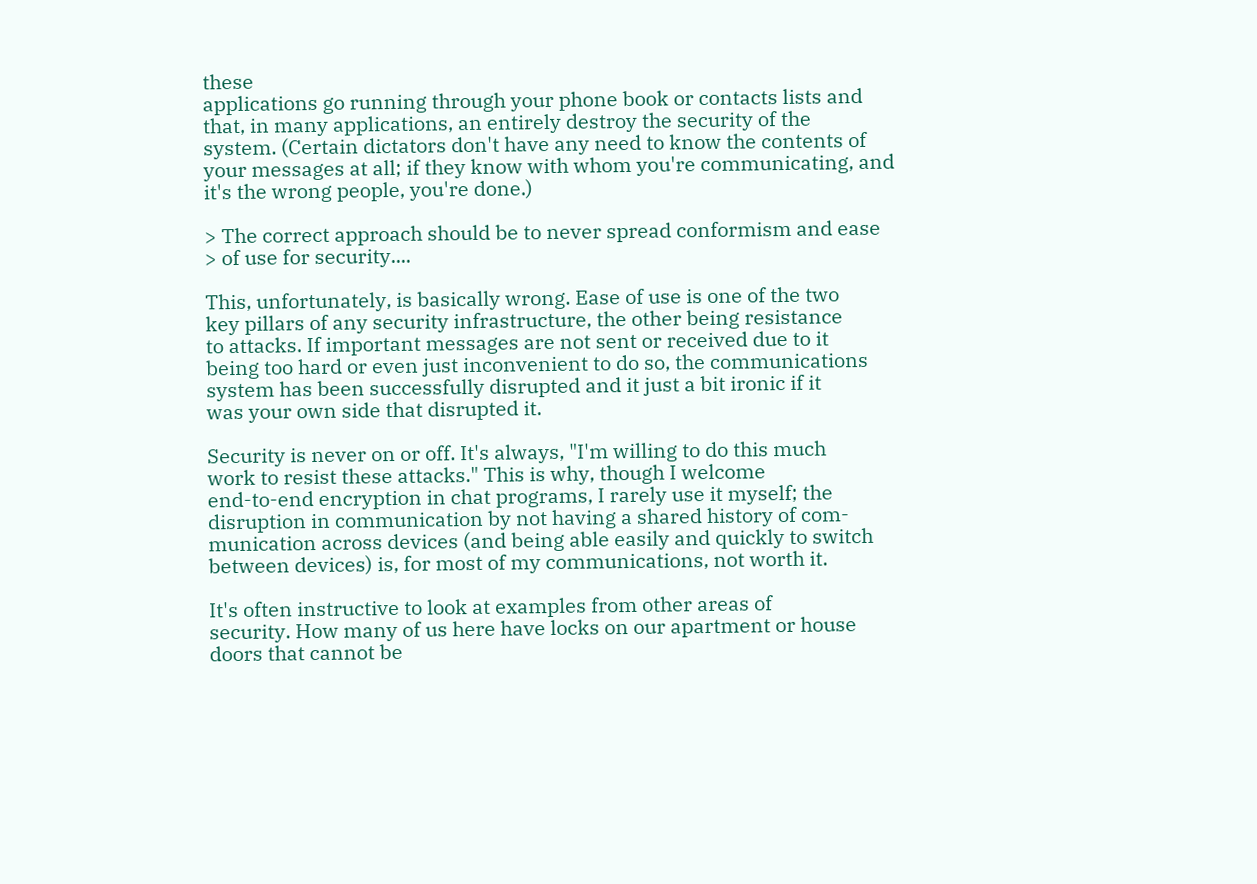these
applications go running through your phone book or contacts lists and
that, in many applications, an entirely destroy the security of the
system. (Certain dictators don't have any need to know the contents of
your messages at all; if they know with whom you're communicating, and
it's the wrong people, you're done.)

> The correct approach should be to never spread conformism and ease
> of use for security....

This, unfortunately, is basically wrong. Ease of use is one of the two
key pillars of any security infrastructure, the other being resistance
to attacks. If important messages are not sent or received due to it
being too hard or even just inconvenient to do so, the communications
system has been successfully disrupted and it just a bit ironic if it
was your own side that disrupted it.

Security is never on or off. It's always, "I'm willing to do this much
work to resist these attacks." This is why, though I welcome
end-to-end encryption in chat programs, I rarely use it myself; the
disruption in communication by not having a shared history of com-
munication across devices (and being able easily and quickly to switch
between devices) is, for most of my communications, not worth it.

It's often instructive to look at examples from other areas of
security. How many of us here have locks on our apartment or house
doors that cannot be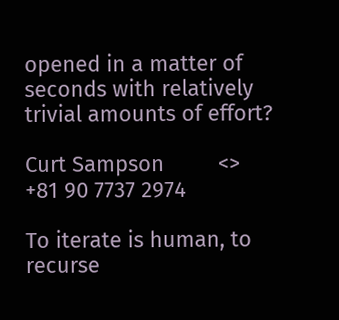opened in a matter of seconds with relatively
trivial amounts of effort?

Curt Sampson         <>         +81 90 7737 2974

To iterate is human, to recurse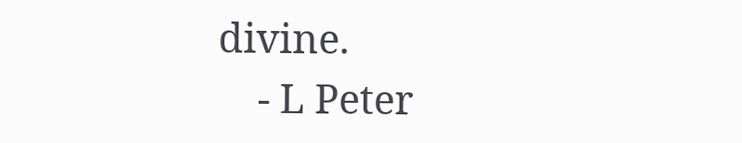divine.
    - L Peter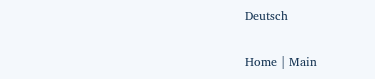Deutsch

Home | Main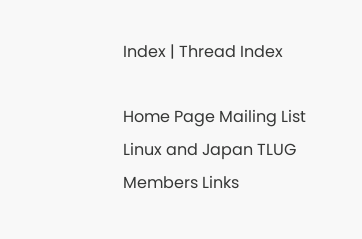Index | Thread Index

Home Page Mailing List Linux and Japan TLUG Members Links